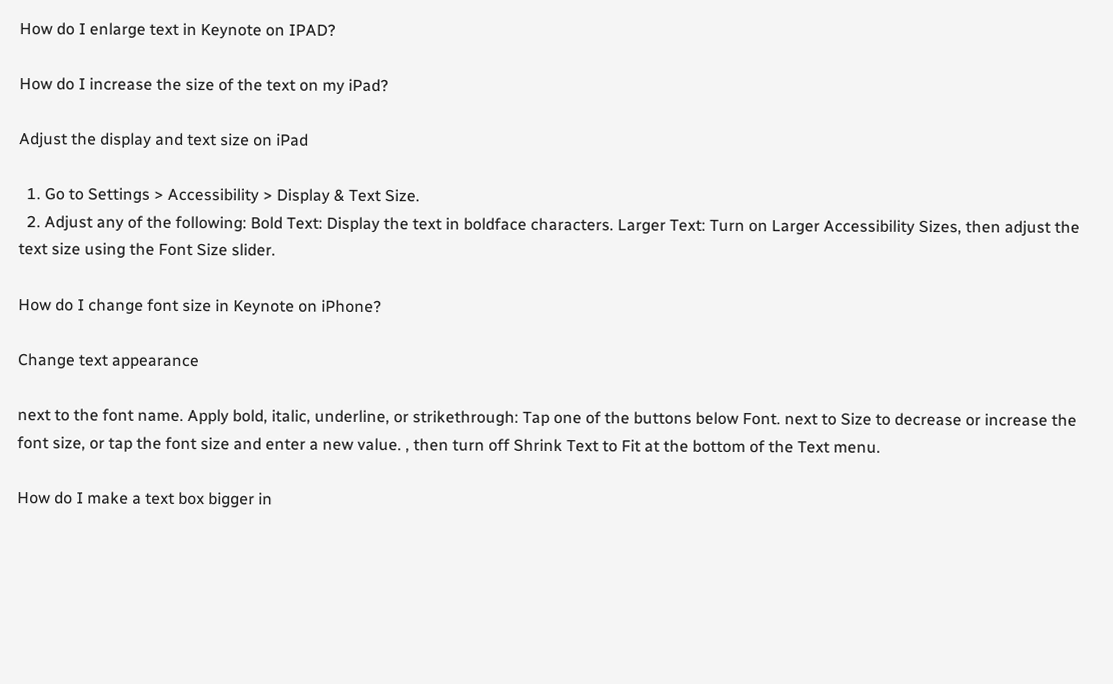How do I enlarge text in Keynote on IPAD?

How do I increase the size of the text on my iPad?

Adjust the display and text size on iPad

  1. Go to Settings > Accessibility > Display & Text Size.
  2. Adjust any of the following: Bold Text: Display the text in boldface characters. Larger Text: Turn on Larger Accessibility Sizes, then adjust the text size using the Font Size slider.

How do I change font size in Keynote on iPhone?

Change text appearance

next to the font name. Apply bold, italic, underline, or strikethrough: Tap one of the buttons below Font. next to Size to decrease or increase the font size, or tap the font size and enter a new value. , then turn off Shrink Text to Fit at the bottom of the Text menu.

How do I make a text box bigger in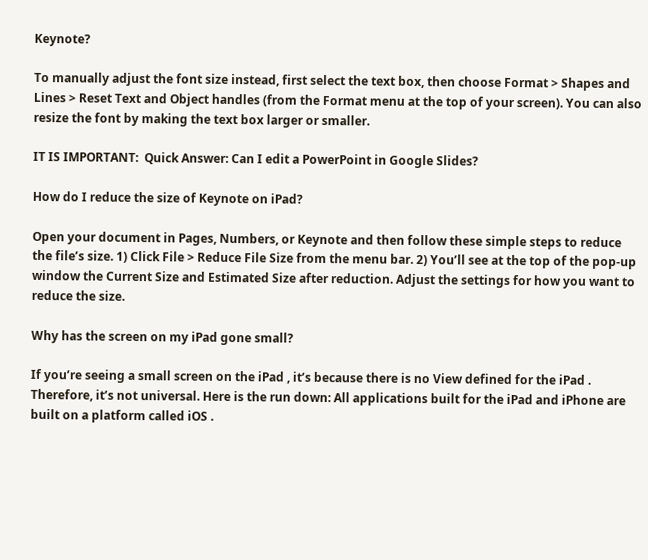Keynote?

To manually adjust the font size instead, first select the text box, then choose Format > Shapes and Lines > Reset Text and Object handles (from the Format menu at the top of your screen). You can also resize the font by making the text box larger or smaller.

IT IS IMPORTANT:  Quick Answer: Can I edit a PowerPoint in Google Slides?

How do I reduce the size of Keynote on iPad?

Open your document in Pages, Numbers, or Keynote and then follow these simple steps to reduce the file’s size. 1) Click File > Reduce File Size from the menu bar. 2) You’ll see at the top of the pop-up window the Current Size and Estimated Size after reduction. Adjust the settings for how you want to reduce the size.

Why has the screen on my iPad gone small?

If you’re seeing a small screen on the iPad , it’s because there is no View defined for the iPad . Therefore, it’s not universal. Here is the run down: All applications built for the iPad and iPhone are built on a platform called iOS .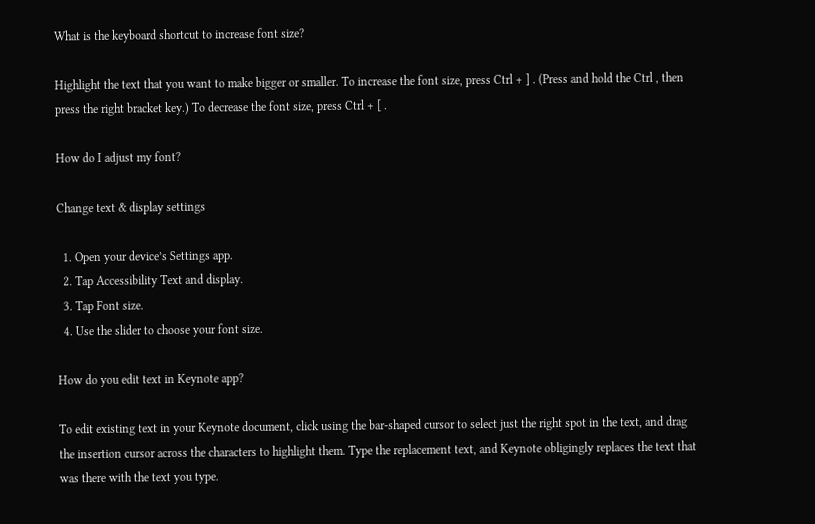What is the keyboard shortcut to increase font size?

Highlight the text that you want to make bigger or smaller. To increase the font size, press Ctrl + ] . (Press and hold the Ctrl , then press the right bracket key.) To decrease the font size, press Ctrl + [ .

How do I adjust my font?

Change text & display settings

  1. Open your device’s Settings app.
  2. Tap Accessibility Text and display.
  3. Tap Font size.
  4. Use the slider to choose your font size.

How do you edit text in Keynote app?

To edit existing text in your Keynote document, click using the bar-shaped cursor to select just the right spot in the text, and drag the insertion cursor across the characters to highlight them. Type the replacement text, and Keynote obligingly replaces the text that was there with the text you type.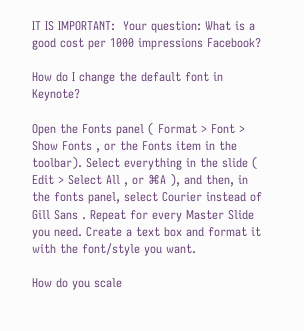IT IS IMPORTANT:  Your question: What is a good cost per 1000 impressions Facebook?

How do I change the default font in Keynote?

Open the Fonts panel ( Format > Font > Show Fonts , or the Fonts item in the toolbar). Select everything in the slide ( Edit > Select All , or ⌘A ), and then, in the fonts panel, select Courier instead of Gill Sans . Repeat for every Master Slide you need. Create a text box and format it with the font/style you want.

How do you scale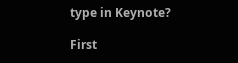type in Keynote?

First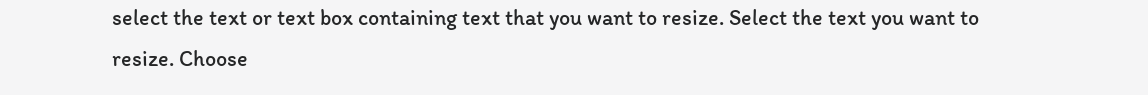select the text or text box containing text that you want to resize. Select the text you want to resize. Choose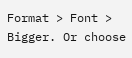Format > Font > Bigger. Or choose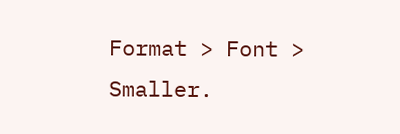Format > Font > Smaller.